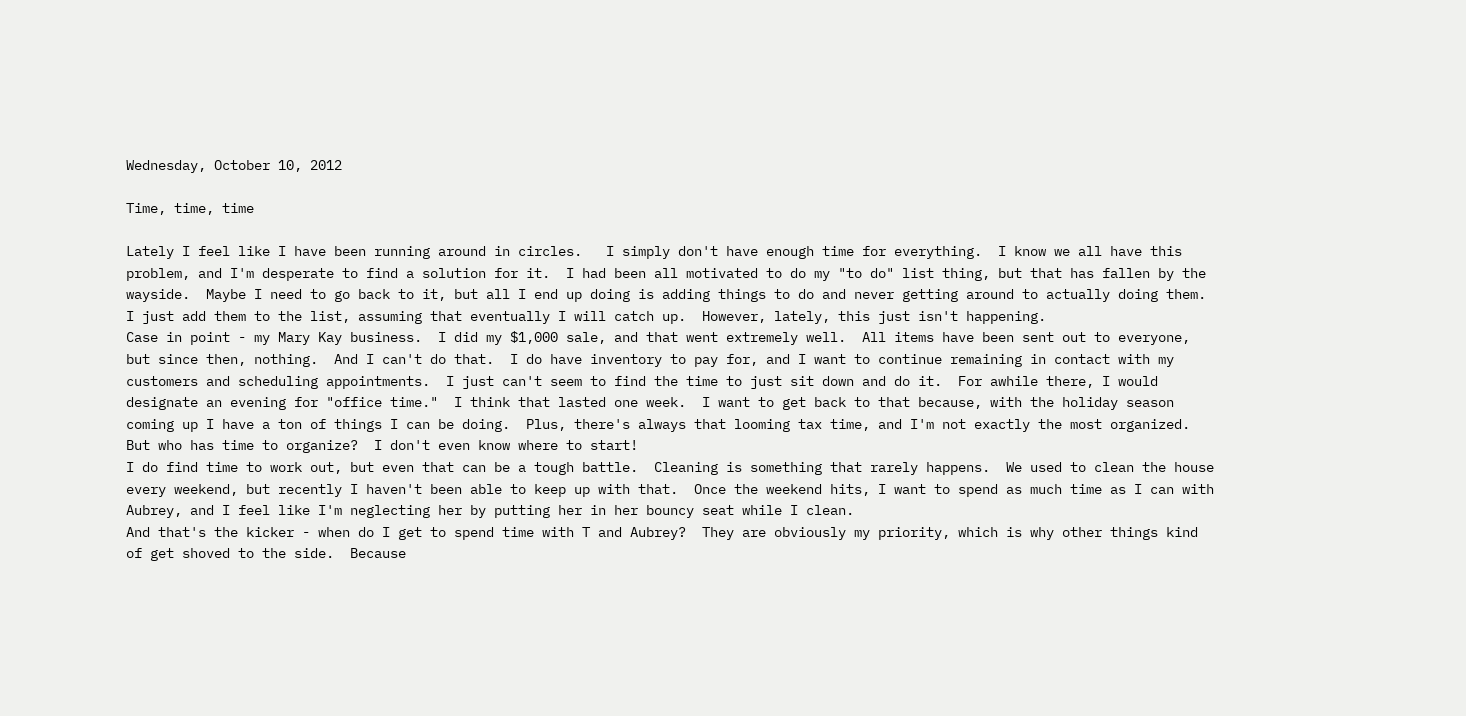Wednesday, October 10, 2012

Time, time, time

Lately I feel like I have been running around in circles.   I simply don't have enough time for everything.  I know we all have this problem, and I'm desperate to find a solution for it.  I had been all motivated to do my "to do" list thing, but that has fallen by the wayside.  Maybe I need to go back to it, but all I end up doing is adding things to do and never getting around to actually doing them.  I just add them to the list, assuming that eventually I will catch up.  However, lately, this just isn't happening.
Case in point - my Mary Kay business.  I did my $1,000 sale, and that went extremely well.  All items have been sent out to everyone, but since then, nothing.  And I can't do that.  I do have inventory to pay for, and I want to continue remaining in contact with my customers and scheduling appointments.  I just can't seem to find the time to just sit down and do it.  For awhile there, I would designate an evening for "office time."  I think that lasted one week.  I want to get back to that because, with the holiday season coming up I have a ton of things I can be doing.  Plus, there's always that looming tax time, and I'm not exactly the most organized.  But who has time to organize?  I don't even know where to start!
I do find time to work out, but even that can be a tough battle.  Cleaning is something that rarely happens.  We used to clean the house every weekend, but recently I haven't been able to keep up with that.  Once the weekend hits, I want to spend as much time as I can with Aubrey, and I feel like I'm neglecting her by putting her in her bouncy seat while I clean.
And that's the kicker - when do I get to spend time with T and Aubrey?  They are obviously my priority, which is why other things kind of get shoved to the side.  Because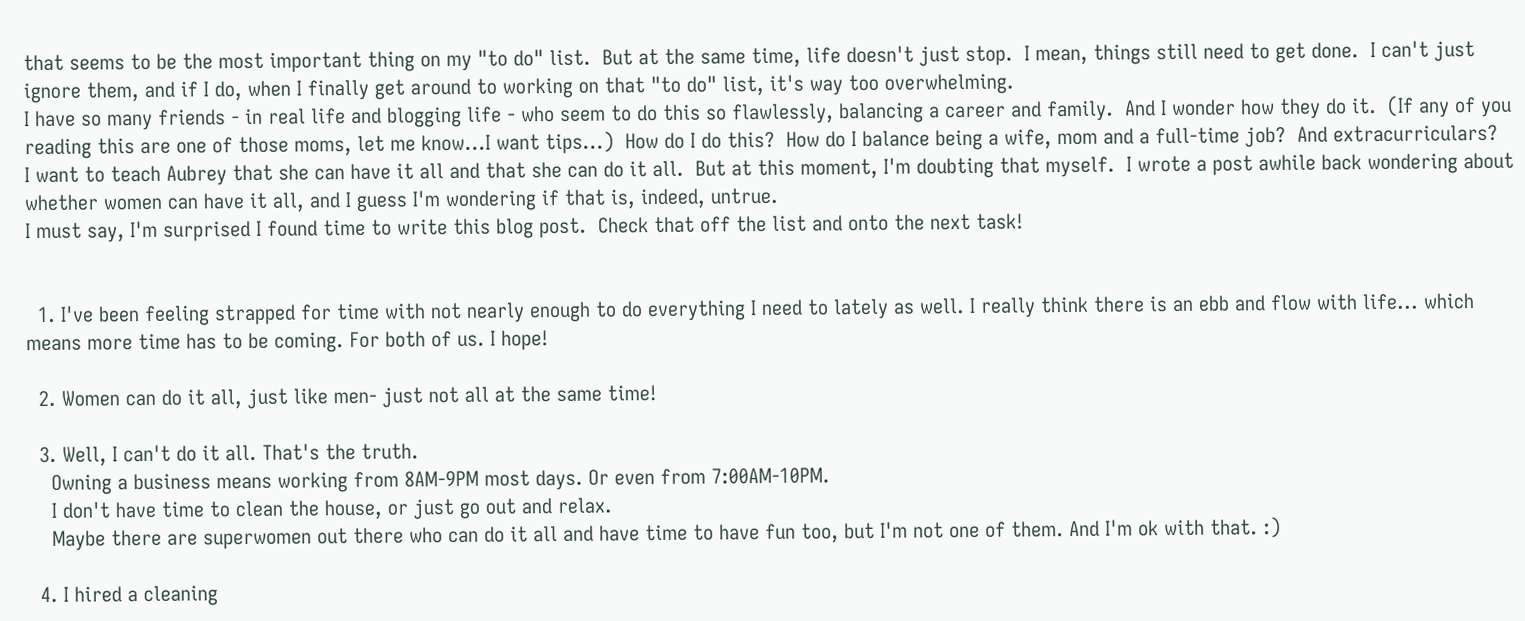that seems to be the most important thing on my "to do" list.  But at the same time, life doesn't just stop.  I mean, things still need to get done.  I can't just ignore them, and if I do, when I finally get around to working on that "to do" list, it's way too overwhelming.
I have so many friends - in real life and blogging life - who seem to do this so flawlessly, balancing a career and family.  And I wonder how they do it.  (If any of you reading this are one of those moms, let me know...I want tips...)  How do I do this?  How do I balance being a wife, mom and a full-time job?  And extracurriculars?
I want to teach Aubrey that she can have it all and that she can do it all.  But at this moment, I'm doubting that myself.  I wrote a post awhile back wondering about whether women can have it all, and I guess I'm wondering if that is, indeed, untrue.
I must say, I'm surprised I found time to write this blog post.  Check that off the list and onto the next task!


  1. I've been feeling strapped for time with not nearly enough to do everything I need to lately as well. I really think there is an ebb and flow with life... which means more time has to be coming. For both of us. I hope!

  2. Women can do it all, just like men- just not all at the same time!

  3. Well, I can't do it all. That's the truth.
    Owning a business means working from 8AM-9PM most days. Or even from 7:00AM-10PM.
    I don't have time to clean the house, or just go out and relax.
    Maybe there are superwomen out there who can do it all and have time to have fun too, but I'm not one of them. And I'm ok with that. :)

  4. I hired a cleaning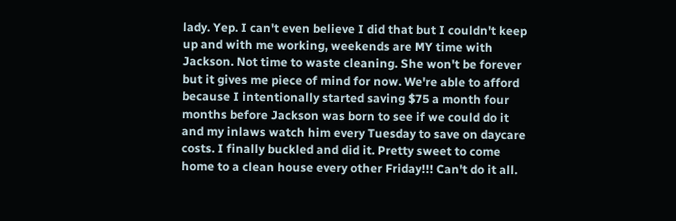lady. Yep. I can't even believe I did that but I couldn't keep up and with me working, weekends are MY time with Jackson. Not time to waste cleaning. She won't be forever but it gives me piece of mind for now. We're able to afford because I intentionally started saving $75 a month four months before Jackson was born to see if we could do it and my inlaws watch him every Tuesday to save on daycare costs. I finally buckled and did it. Pretty sweet to come home to a clean house every other Friday!!! Can't do it all.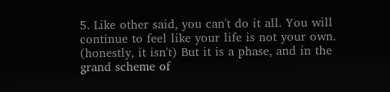5. Like other said, you can't do it all. You will continue to feel like your life is not your own. (honestly, it isn't) But it is a phase, and in the grand scheme of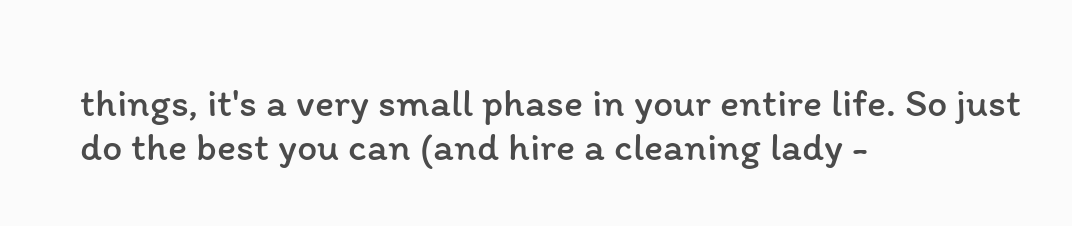things, it's a very small phase in your entire life. So just do the best you can (and hire a cleaning lady -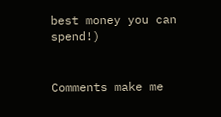best money you can spend!)


Comments make me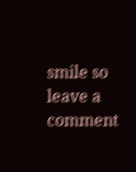smile so leave a comment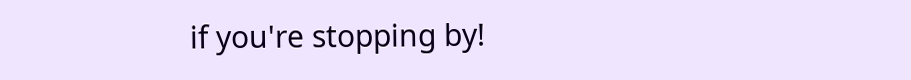if you're stopping by!